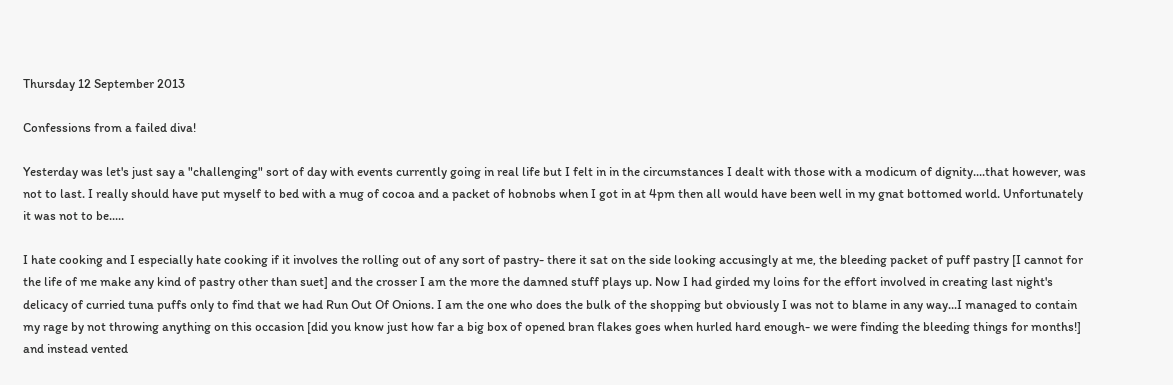Thursday 12 September 2013

Confessions from a failed diva!

Yesterday was let's just say a "challenging" sort of day with events currently going in real life but I felt in in the circumstances I dealt with those with a modicum of dignity....that however, was not to last. I really should have put myself to bed with a mug of cocoa and a packet of hobnobs when I got in at 4pm then all would have been well in my gnat bottomed world. Unfortunately it was not to be.....

I hate cooking and I especially hate cooking if it involves the rolling out of any sort of pastry- there it sat on the side looking accusingly at me, the bleeding packet of puff pastry [I cannot for the life of me make any kind of pastry other than suet] and the crosser I am the more the damned stuff plays up. Now I had girded my loins for the effort involved in creating last night's delicacy of curried tuna puffs only to find that we had Run Out Of Onions. I am the one who does the bulk of the shopping but obviously I was not to blame in any way...I managed to contain my rage by not throwing anything on this occasion [did you know just how far a big box of opened bran flakes goes when hurled hard enough- we were finding the bleeding things for months!] and instead vented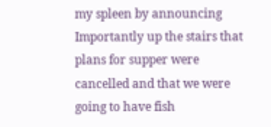my spleen by announcing Importantly up the stairs that plans for supper were cancelled and that we were going to have fish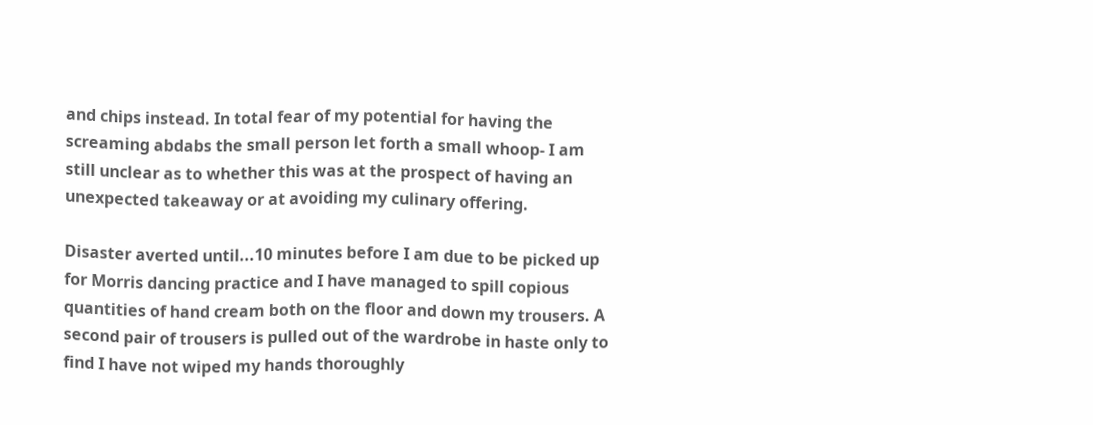and chips instead. In total fear of my potential for having the screaming abdabs the small person let forth a small whoop- I am still unclear as to whether this was at the prospect of having an unexpected takeaway or at avoiding my culinary offering.

Disaster averted until...10 minutes before I am due to be picked up for Morris dancing practice and I have managed to spill copious quantities of hand cream both on the floor and down my trousers. A second pair of trousers is pulled out of the wardrobe in haste only to find I have not wiped my hands thoroughly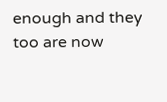enough and they too are now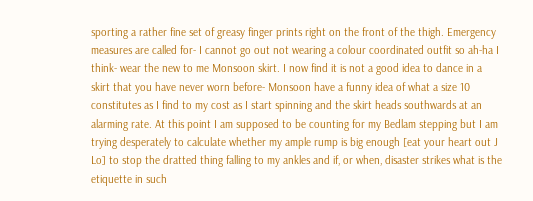sporting a rather fine set of greasy finger prints right on the front of the thigh. Emergency measures are called for- I cannot go out not wearing a colour coordinated outfit so ah-ha I think- wear the new to me Monsoon skirt. I now find it is not a good idea to dance in a skirt that you have never worn before- Monsoon have a funny idea of what a size 10 constitutes as I find to my cost as I start spinning and the skirt heads southwards at an alarming rate. At this point I am supposed to be counting for my Bedlam stepping but I am trying desperately to calculate whether my ample rump is big enough [eat your heart out J Lo] to stop the dratted thing falling to my ankles and if, or when, disaster strikes what is the etiquette in such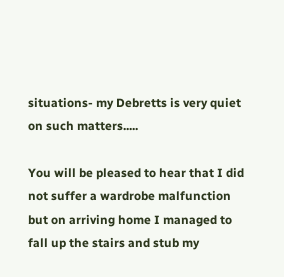situations- my Debretts is very quiet on such matters.....

You will be pleased to hear that I did not suffer a wardrobe malfunction but on arriving home I managed to fall up the stairs and stub my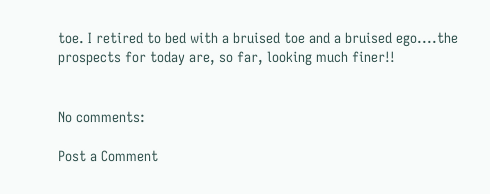toe. I retired to bed with a bruised toe and a bruised ego....the prospects for today are, so far, looking much finer!!


No comments:

Post a Comment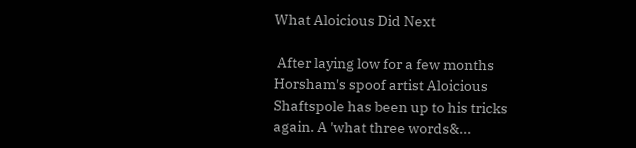What Aloicious Did Next

 After laying low for a few months Horsham's spoof artist Aloicious Shaftspole has been up to his tricks again. A 'what three words&...